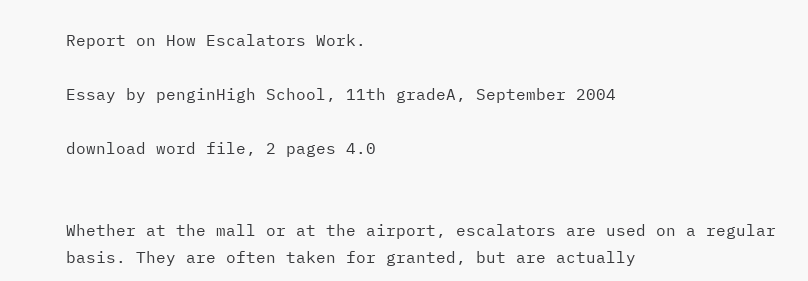Report on How Escalators Work.

Essay by penginHigh School, 11th gradeA, September 2004

download word file, 2 pages 4.0


Whether at the mall or at the airport, escalators are used on a regular basis. They are often taken for granted, but are actually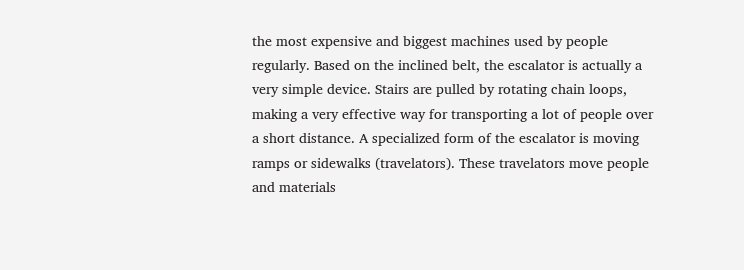the most expensive and biggest machines used by people regularly. Based on the inclined belt, the escalator is actually a very simple device. Stairs are pulled by rotating chain loops, making a very effective way for transporting a lot of people over a short distance. A specialized form of the escalator is moving ramps or sidewalks (travelators). These travelators move people and materials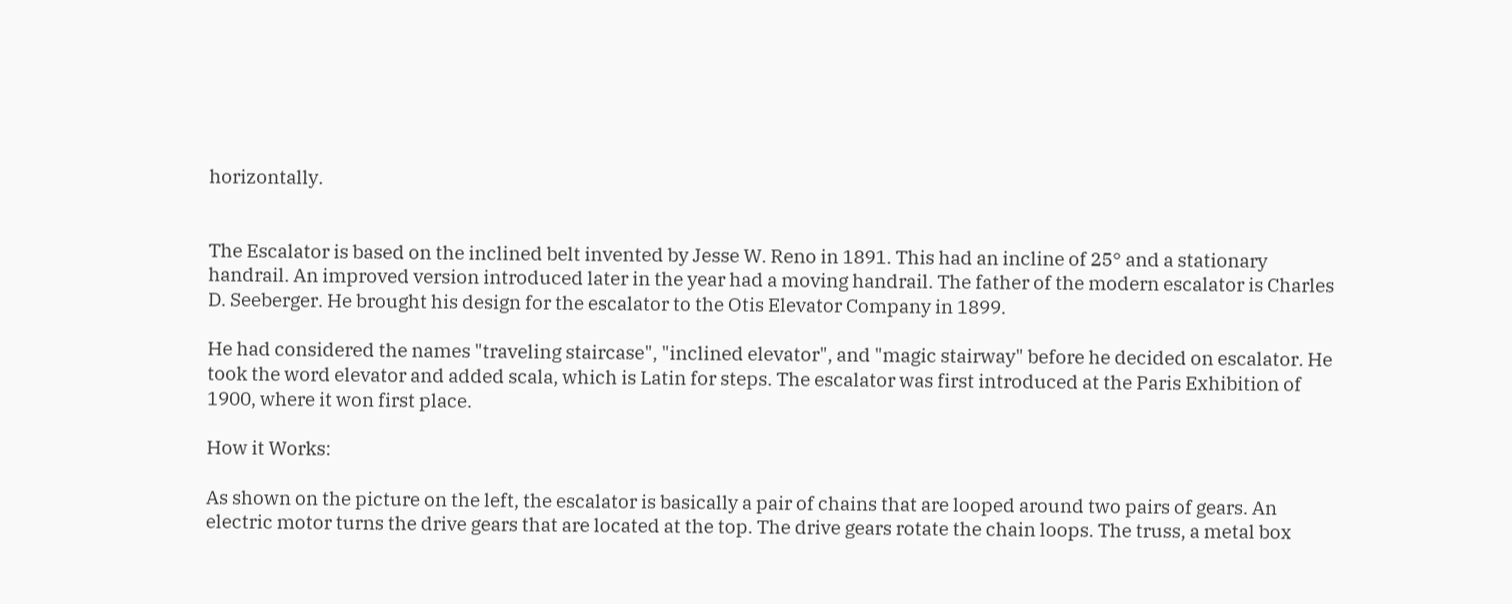horizontally.


The Escalator is based on the inclined belt invented by Jesse W. Reno in 1891. This had an incline of 25° and a stationary handrail. An improved version introduced later in the year had a moving handrail. The father of the modern escalator is Charles D. Seeberger. He brought his design for the escalator to the Otis Elevator Company in 1899.

He had considered the names "traveling staircase", "inclined elevator", and "magic stairway" before he decided on escalator. He took the word elevator and added scala, which is Latin for steps. The escalator was first introduced at the Paris Exhibition of 1900, where it won first place.

How it Works:

As shown on the picture on the left, the escalator is basically a pair of chains that are looped around two pairs of gears. An electric motor turns the drive gears that are located at the top. The drive gears rotate the chain loops. The truss, a metal box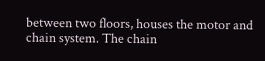between two floors, houses the motor and chain system. The chain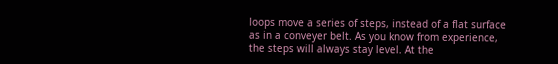loops move a series of steps, instead of a flat surface as in a conveyer belt. As you know from experience, the steps will always stay level. At the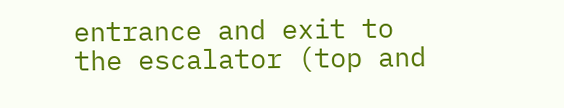entrance and exit to the escalator (top and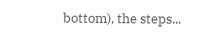bottom), the steps...